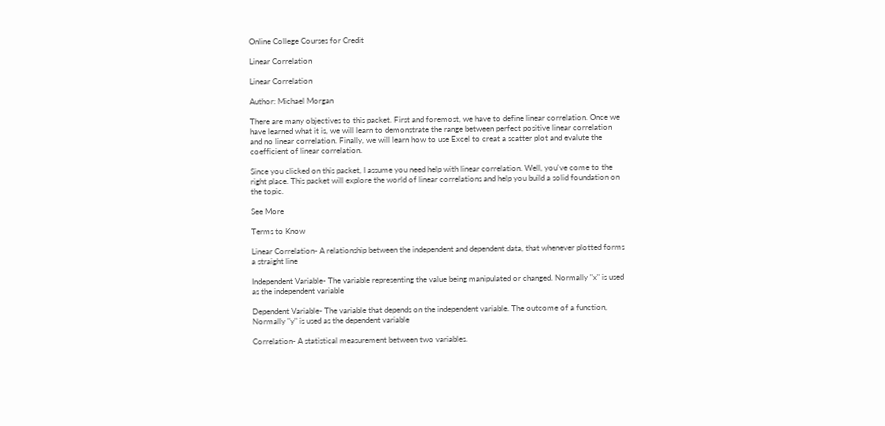Online College Courses for Credit

Linear Correlation

Linear Correlation

Author: Michael Morgan

There are many objectives to this packet. First and foremost, we have to define linear correlation. Once we have learned what it is, we will learn to demonstrate the range between perfect positive linear correlation and no linear correlation. Finally, we will learn how to use Excel to creat a scatter plot and evalute the coefficient of linear correlation.

Since you clicked on this packet, I assume you need help with linear correlation. Well, you've come to the right place. This packet will explore the world of linear correlations and help you build a solid foundation on the topic.

See More

Terms to Know

Linear Correlation- A relationship between the independent and dependent data, that whenever plotted forms a straight line

Independent Variable- The variable representing the value being manipulated or changed. Normally "x" is used as the independent variable

Dependent Variable- The variable that depends on the independent variable. The outcome of a function, Normally "y" is used as the dependent variable

Correlation- A statistical measurement between two variables.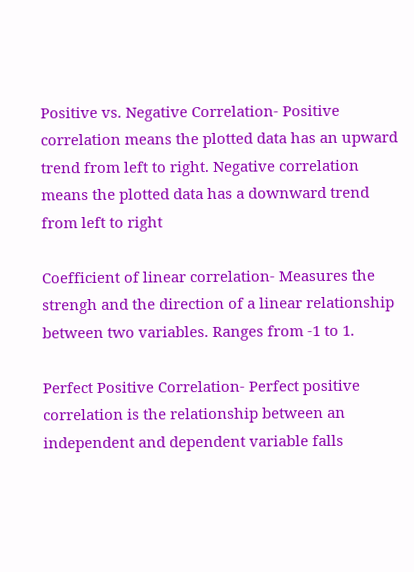Positive vs. Negative Correlation- Positive correlation means the plotted data has an upward trend from left to right. Negative correlation means the plotted data has a downward trend from left to right

Coefficient of linear correlation- Measures the strengh and the direction of a linear relationship between two variables. Ranges from -1 to 1.

Perfect Positive Correlation- Perfect positive correlation is the relationship between an independent and dependent variable falls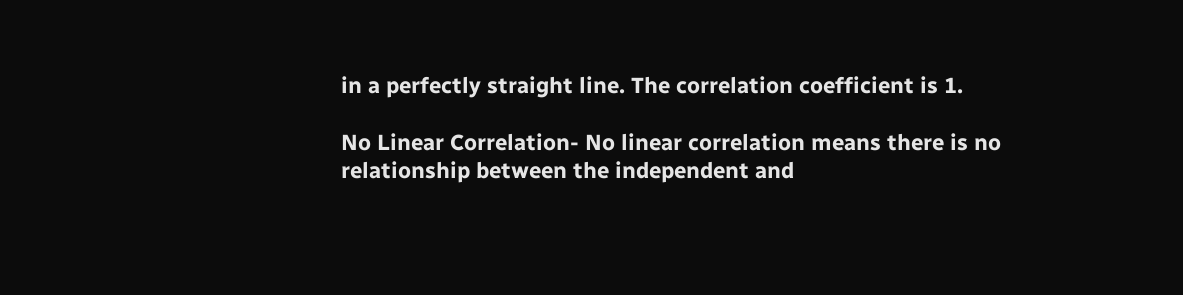in a perfectly straight line. The correlation coefficient is 1.

No Linear Correlation- No linear correlation means there is no relationship between the independent and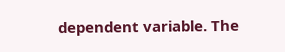dependent variable. The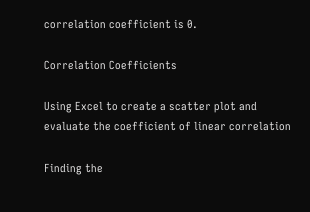correlation coefficient is 0.

Correlation Coefficients

Using Excel to create a scatter plot and evaluate the coefficient of linear correlation

Finding the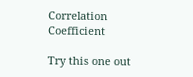Correlation Coefficient

Try this one out